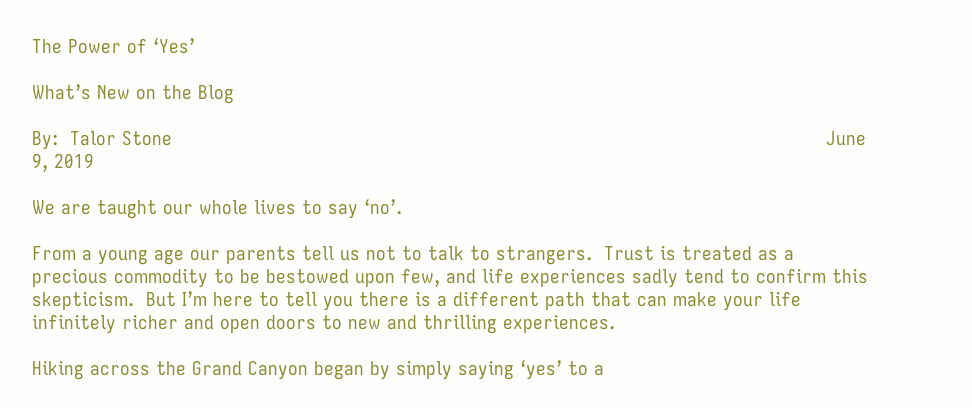The Power of ‘Yes’

What’s New on the Blog

By:  Talor Stone                                                                                                             June 9, 2019

We are taught our whole lives to say ‘no’.

From a young age our parents tell us not to talk to strangers.  Trust is treated as a precious commodity to be bestowed upon few, and life experiences sadly tend to confirm this skepticism.  But I’m here to tell you there is a different path that can make your life infinitely richer and open doors to new and thrilling experiences.

Hiking across the Grand Canyon began by simply saying ‘yes’ to a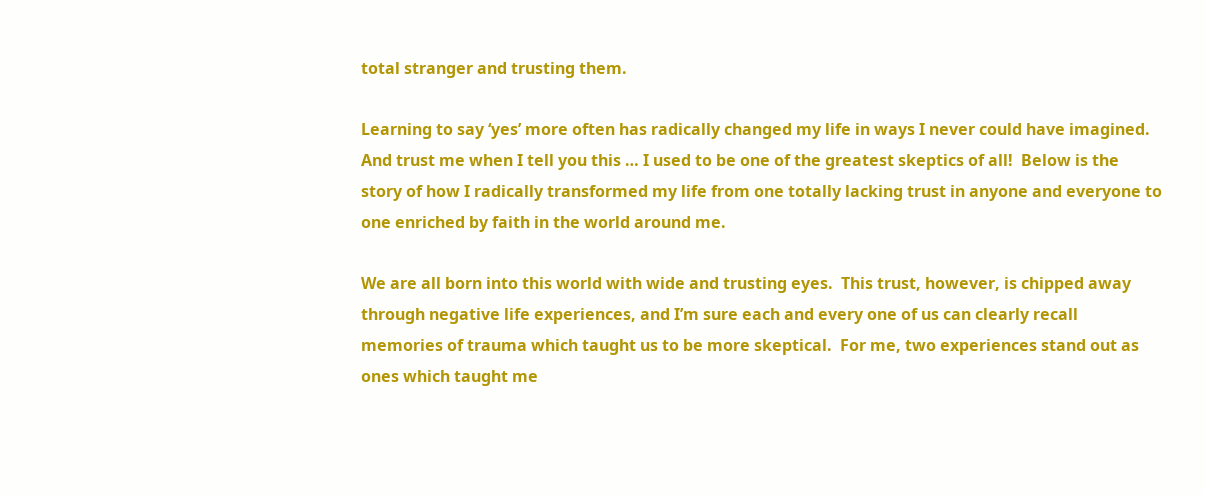total stranger and trusting them.

Learning to say ‘yes’ more often has radically changed my life in ways I never could have imagined.  And trust me when I tell you this … I used to be one of the greatest skeptics of all!  Below is the story of how I radically transformed my life from one totally lacking trust in anyone and everyone to one enriched by faith in the world around me.

We are all born into this world with wide and trusting eyes.  This trust, however, is chipped away through negative life experiences, and I’m sure each and every one of us can clearly recall memories of trauma which taught us to be more skeptical.  For me, two experiences stand out as ones which taught me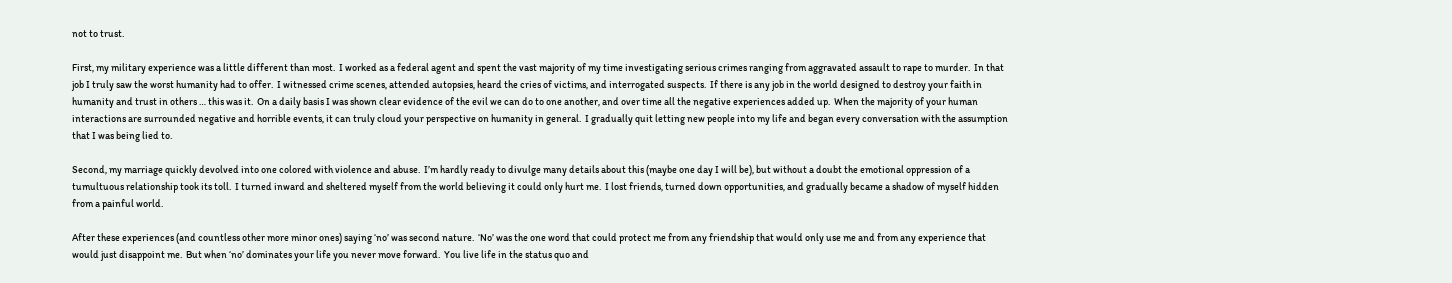not to trust.

First, my military experience was a little different than most.  I worked as a federal agent and spent the vast majority of my time investigating serious crimes ranging from aggravated assault to rape to murder.  In that job I truly saw the worst humanity had to offer.  I witnessed crime scenes, attended autopsies, heard the cries of victims, and interrogated suspects.  If there is any job in the world designed to destroy your faith in humanity and trust in others … this was it.  On a daily basis I was shown clear evidence of the evil we can do to one another, and over time all the negative experiences added up.  When the majority of your human interactions are surrounded negative and horrible events, it can truly cloud your perspective on humanity in general.  I gradually quit letting new people into my life and began every conversation with the assumption that I was being lied to.

Second, my marriage quickly devolved into one colored with violence and abuse.  I’m hardly ready to divulge many details about this (maybe one day I will be), but without a doubt the emotional oppression of a tumultuous relationship took its toll.  I turned inward and sheltered myself from the world believing it could only hurt me.  I lost friends, turned down opportunities, and gradually became a shadow of myself hidden from a painful world.

After these experiences (and countless other more minor ones) saying ‘no’ was second nature.  ‘No’ was the one word that could protect me from any friendship that would only use me and from any experience that would just disappoint me.  But when ‘no’ dominates your life you never move forward.  You live life in the status quo and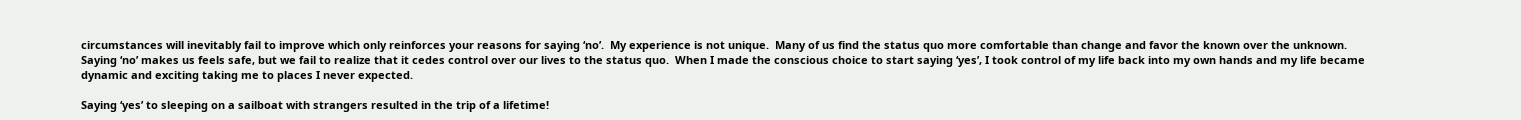circumstances will inevitably fail to improve which only reinforces your reasons for saying ‘no’.  My experience is not unique.  Many of us find the status quo more comfortable than change and favor the known over the unknown.  Saying ‘no’ makes us feels safe, but we fail to realize that it cedes control over our lives to the status quo.  When I made the conscious choice to start saying ‘yes’, I took control of my life back into my own hands and my life became dynamic and exciting taking me to places I never expected.

Saying ‘yes’ to sleeping on a sailboat with strangers resulted in the trip of a lifetime!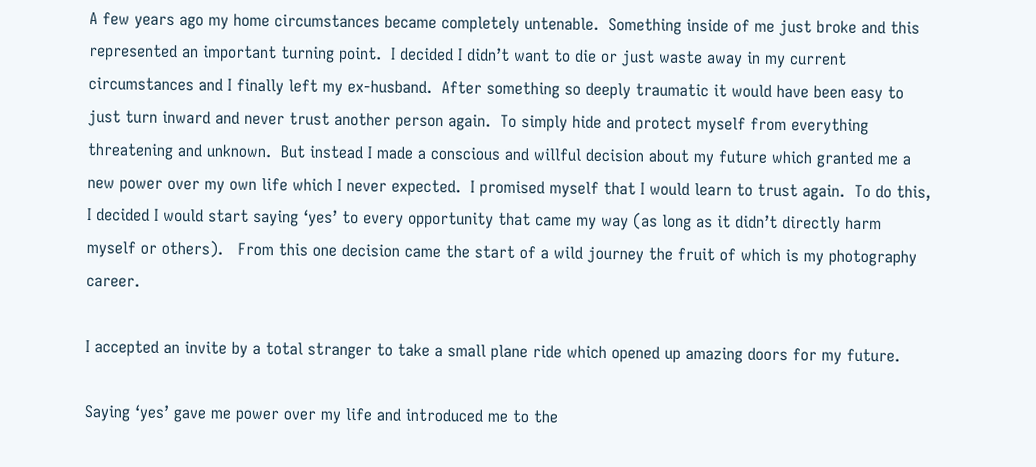A few years ago my home circumstances became completely untenable.  Something inside of me just broke and this represented an important turning point.  I decided I didn’t want to die or just waste away in my current circumstances and I finally left my ex-husband.  After something so deeply traumatic it would have been easy to just turn inward and never trust another person again.  To simply hide and protect myself from everything threatening and unknown.  But instead I made a conscious and willful decision about my future which granted me a new power over my own life which I never expected.  I promised myself that I would learn to trust again.  To do this, I decided I would start saying ‘yes’ to every opportunity that came my way (as long as it didn’t directly harm myself or others).   From this one decision came the start of a wild journey the fruit of which is my photography career.

I accepted an invite by a total stranger to take a small plane ride which opened up amazing doors for my future.

Saying ‘yes’ gave me power over my life and introduced me to the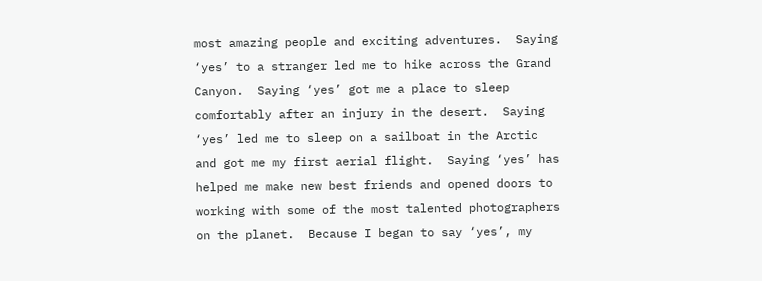most amazing people and exciting adventures.  Saying ‘yes’ to a stranger led me to hike across the Grand Canyon.  Saying ‘yes’ got me a place to sleep comfortably after an injury in the desert.  Saying ‘yes’ led me to sleep on a sailboat in the Arctic and got me my first aerial flight.  Saying ‘yes’ has helped me make new best friends and opened doors to working with some of the most talented photographers on the planet.  Because I began to say ‘yes’, my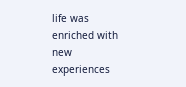life was enriched with new experiences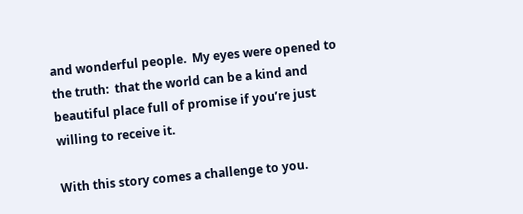and wonderful people.  My eyes were opened to the truth:  that the world can be a kind and beautiful place full of promise if you’re just willing to receive it.

With this story comes a challenge to you.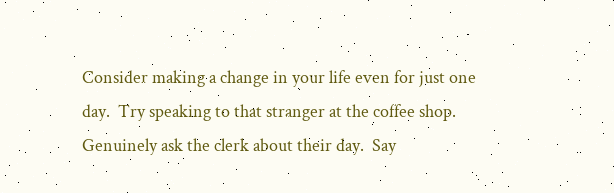Consider making a change in your life even for just one day.  Try speaking to that stranger at the coffee shop.  Genuinely ask the clerk about their day.  Say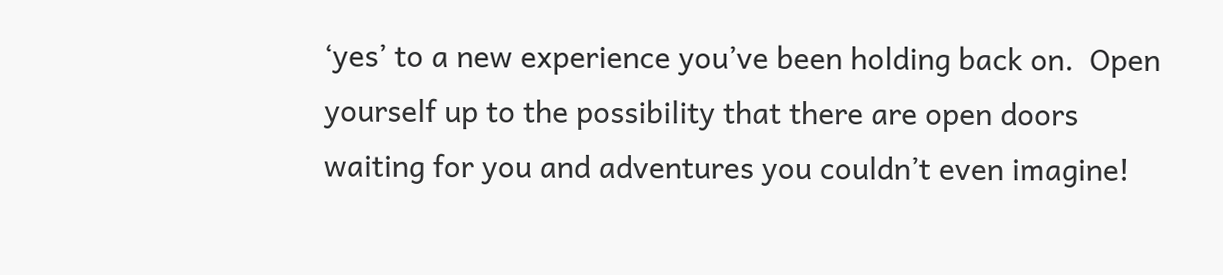‘yes’ to a new experience you’ve been holding back on.  Open yourself up to the possibility that there are open doors waiting for you and adventures you couldn’t even imagine!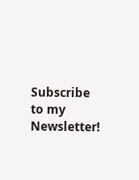Subscribe to my Newsletter!